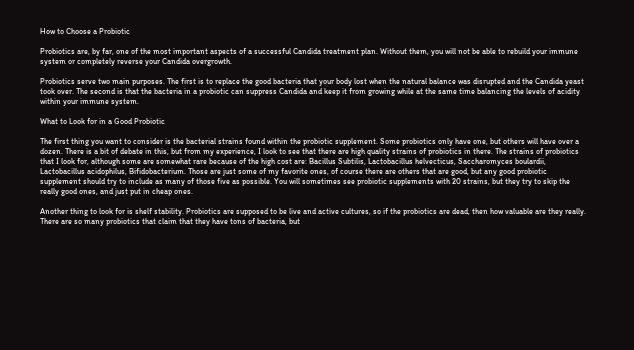How to Choose a Probiotic

Probiotics are, by far, one of the most important aspects of a successful Candida treatment plan. Without them, you will not be able to rebuild your immune system or completely reverse your Candida overgrowth.

Probiotics serve two main purposes. The first is to replace the good bacteria that your body lost when the natural balance was disrupted and the Candida yeast took over. The second is that the bacteria in a probiotic can suppress Candida and keep it from growing while at the same time balancing the levels of acidity within your immune system.

What to Look for in a Good Probiotic

The first thing you want to consider is the bacterial strains found within the probiotic supplement. Some probiotics only have one, but others will have over a dozen. There is a bit of debate in this, but from my experience, I look to see that there are high quality strains of probiotics in there. The strains of probiotics that I look for, although some are somewhat rare because of the high cost are: Bacillus Subtilis, Lactobacillus helvecticus, Saccharomyces boulardii, Lactobacillus acidophilus, Bifidobacterium. Those are just some of my favorite ones, of course there are others that are good, but any good probiotic supplement should try to include as many of those five as possible. You will sometimes see probiotic supplements with 20 strains, but they try to skip the really good ones, and just put in cheap ones.

Another thing to look for is shelf stability. Probiotics are supposed to be live and active cultures, so if the probiotics are dead, then how valuable are they really. There are so many probiotics that claim that they have tons of bacteria, but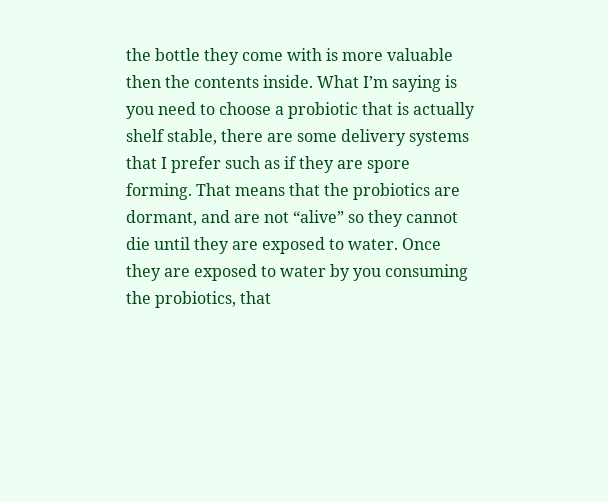the bottle they come with is more valuable then the contents inside. What I’m saying is you need to choose a probiotic that is actually shelf stable, there are some delivery systems that I prefer such as if they are spore forming. That means that the probiotics are dormant, and are not “alive” so they cannot die until they are exposed to water. Once they are exposed to water by you consuming the probiotics, that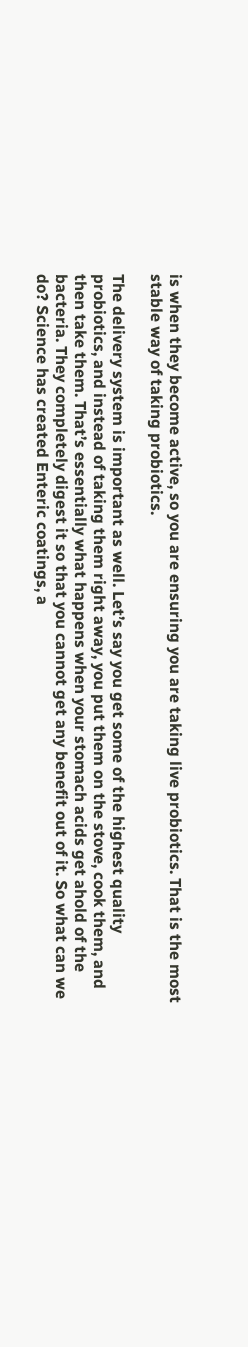is when they become active, so you are ensuring you are taking live probiotics. That is the most stable way of taking probiotics.

The delivery system is important as well. Let’s say you get some of the highest quality probiotics, and instead of taking them right away, you put them on the stove, cook them, and then take them. That’s essentially what happens when your stomach acids get ahold of the bacteria. They completely digest it so that you cannot get any benefit out of it. So what can we do? Science has created Enteric coatings, a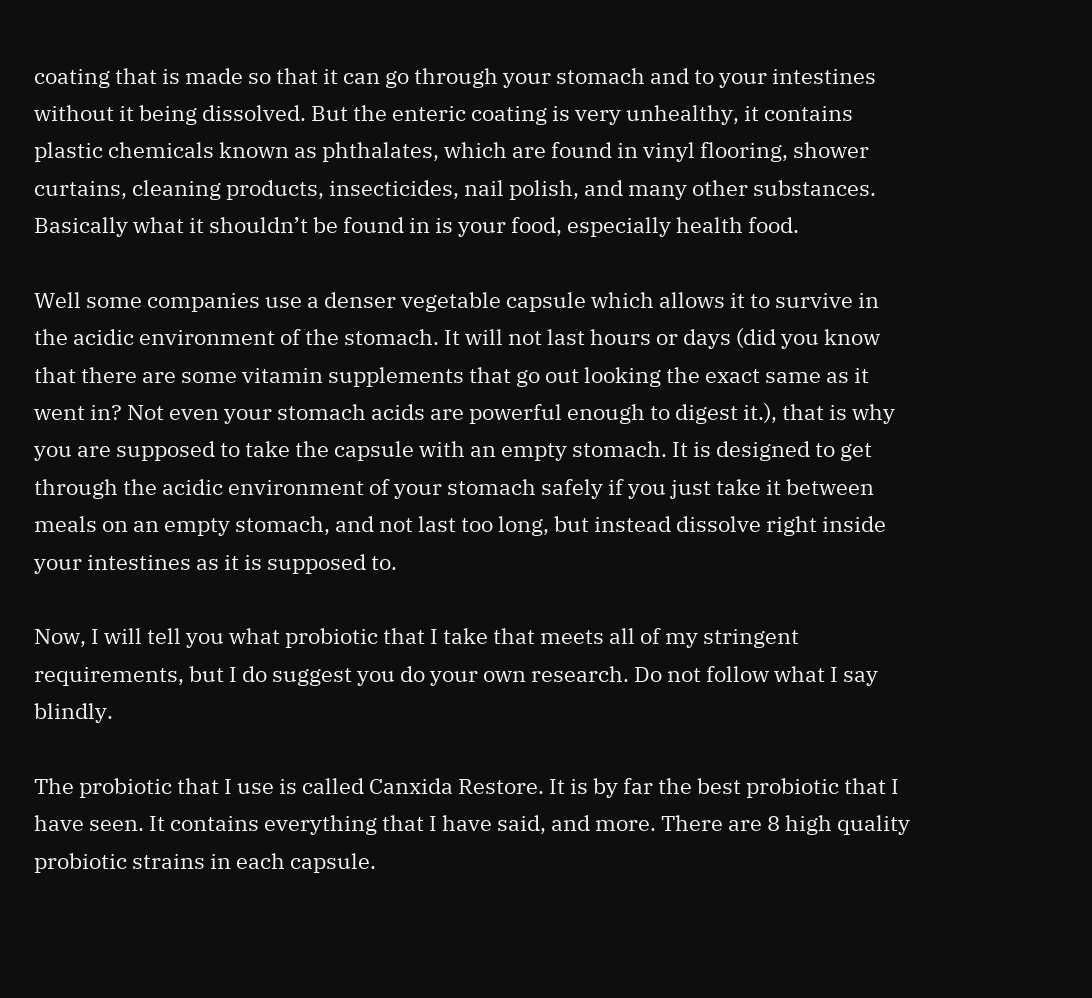coating that is made so that it can go through your stomach and to your intestines without it being dissolved. But the enteric coating is very unhealthy, it contains plastic chemicals known as phthalates, which are found in vinyl flooring, shower curtains, cleaning products, insecticides, nail polish, and many other substances. Basically what it shouldn’t be found in is your food, especially health food.

Well some companies use a denser vegetable capsule which allows it to survive in the acidic environment of the stomach. It will not last hours or days (did you know that there are some vitamin supplements that go out looking the exact same as it went in? Not even your stomach acids are powerful enough to digest it.), that is why you are supposed to take the capsule with an empty stomach. It is designed to get through the acidic environment of your stomach safely if you just take it between meals on an empty stomach, and not last too long, but instead dissolve right inside your intestines as it is supposed to.

Now, I will tell you what probiotic that I take that meets all of my stringent requirements, but I do suggest you do your own research. Do not follow what I say blindly.

The probiotic that I use is called Canxida Restore. It is by far the best probiotic that I have seen. It contains everything that I have said, and more. There are 8 high quality probiotic strains in each capsule.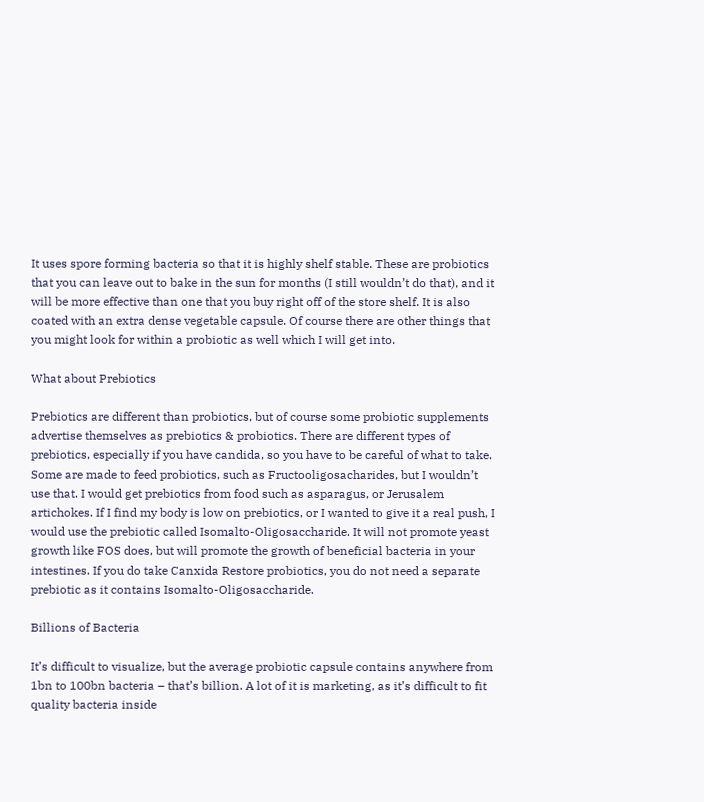It uses spore forming bacteria so that it is highly shelf stable. These are probiotics that you can leave out to bake in the sun for months (I still wouldn’t do that), and it will be more effective than one that you buy right off of the store shelf. It is also coated with an extra dense vegetable capsule. Of course there are other things that you might look for within a probiotic as well which I will get into.

What about Prebiotics

Prebiotics are different than probiotics, but of course some probiotic supplements advertise themselves as prebiotics & probiotics. There are different types of prebiotics, especially if you have candida, so you have to be careful of what to take. Some are made to feed probiotics, such as Fructooligosacharides, but I wouldn’t use that. I would get prebiotics from food such as asparagus, or Jerusalem artichokes. If I find my body is low on prebiotics, or I wanted to give it a real push, I would use the prebiotic called Isomalto-Oligosaccharide. It will not promote yeast growth like FOS does, but will promote the growth of beneficial bacteria in your intestines. If you do take Canxida Restore probiotics, you do not need a separate prebiotic as it contains Isomalto-Oligosaccharide.

Billions of Bacteria

It’s difficult to visualize, but the average probiotic capsule contains anywhere from 1bn to 100bn bacteria – that’s billion. A lot of it is marketing, as it’s difficult to fit quality bacteria inside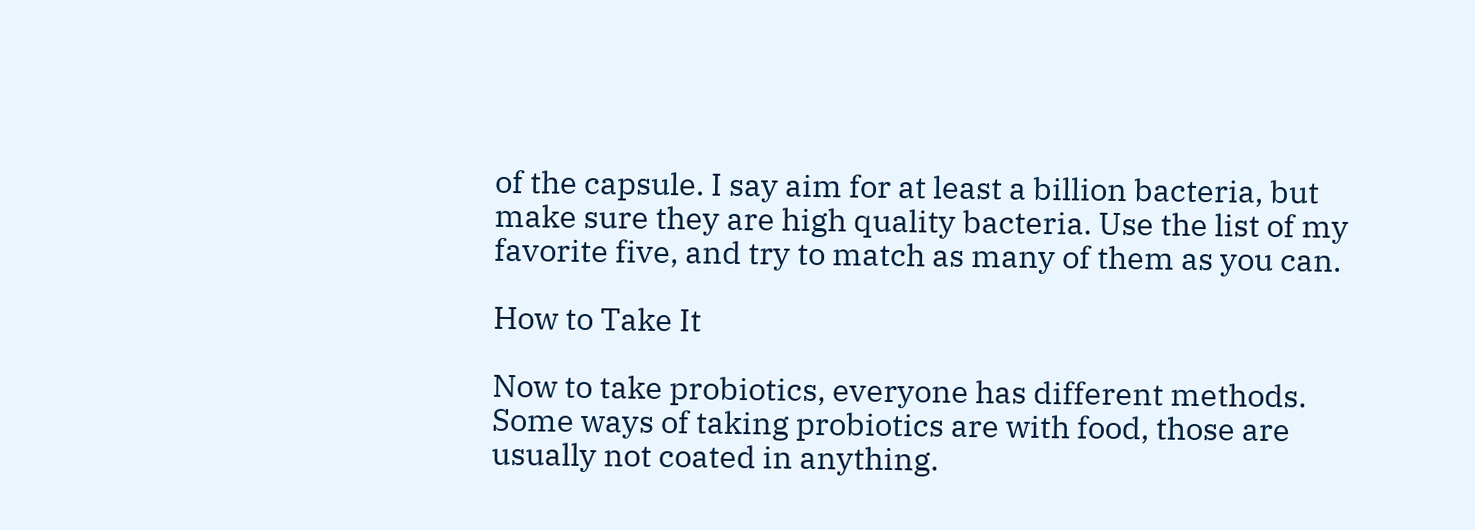of the capsule. I say aim for at least a billion bacteria, but make sure they are high quality bacteria. Use the list of my favorite five, and try to match as many of them as you can.

How to Take It

Now to take probiotics, everyone has different methods. Some ways of taking probiotics are with food, those are usually not coated in anything.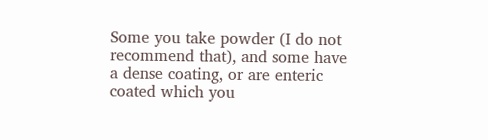Some you take powder (I do not recommend that), and some have a dense coating, or are enteric coated which you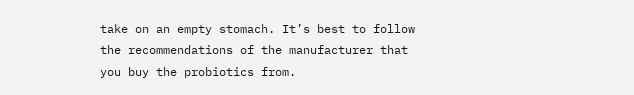take on an empty stomach. It’s best to follow the recommendations of the manufacturer that you buy the probiotics from.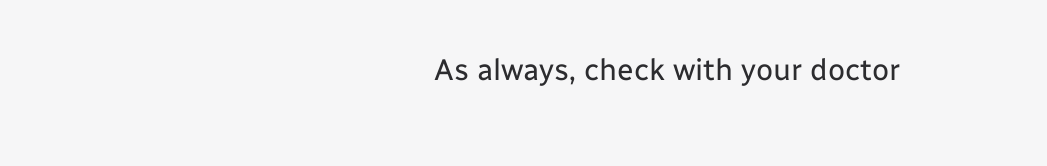As always, check with your doctor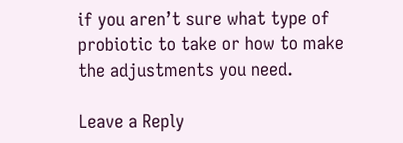if you aren’t sure what type of probiotic to take or how to make the adjustments you need.

Leave a Reply